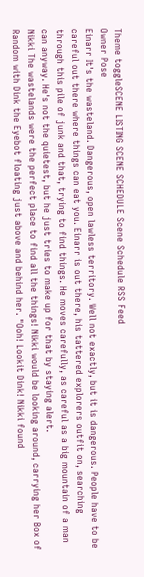Theme toggleSCENE LISTING SCENE SCHEDULE Scene Schedule RSS Feed
Owner Pose
Einarr It's the wasteland. Dangerous, open lawless territory. Well not exactly, but it is dangerous. People have to be careful out there where things can eat you. Einarr is out there, his tattered explorers outfit on, searching through this pile of junk and that, trying to find things. He moves carefully, as careful as a big mountain of a man can anyway. He's not the quietest, but he just tries to make up for that by staying alert.
Nikki The wastelands were the perfect place to find all the things! Nikki would be looking around, carrying her Box of Random with Dink the Eyebot floating just above and behind her. "Ooh! Lookit Dink! Nikki found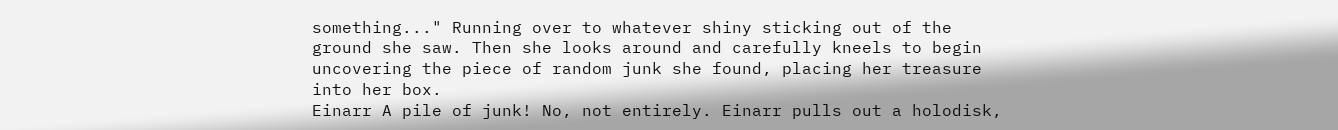something..." Running over to whatever shiny sticking out of the ground she saw. Then she looks around and carefully kneels to begin uncovering the piece of random junk she found, placing her treasure into her box.
Einarr A pile of junk! No, not entirely. Einarr pulls out a holodisk,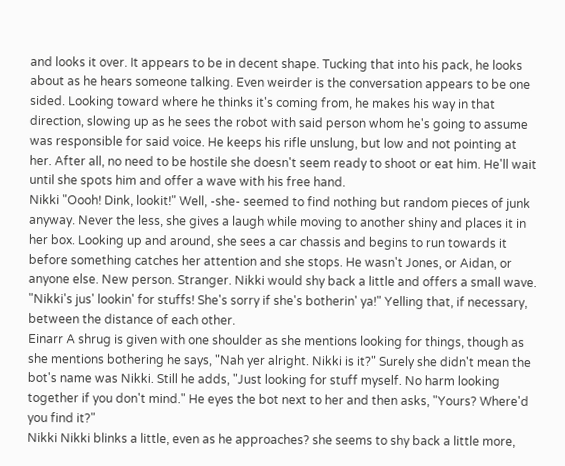and looks it over. It appears to be in decent shape. Tucking that into his pack, he looks about as he hears someone talking. Even weirder is the conversation appears to be one sided. Looking toward where he thinks it's coming from, he makes his way in that direction, slowing up as he sees the robot with said person whom he's going to assume was responsible for said voice. He keeps his rifle unslung, but low and not pointing at her. After all, no need to be hostile she doesn't seem ready to shoot or eat him. He'll wait until she spots him and offer a wave with his free hand.
Nikki "Oooh! Dink, lookit!" Well, -she- seemed to find nothing but random pieces of junk anyway. Never the less, she gives a laugh while moving to another shiny and places it in her box. Looking up and around, she sees a car chassis and begins to run towards it before something catches her attention and she stops. He wasn't Jones, or Aidan, or anyone else. New person. Stranger. Nikki would shy back a little and offers a small wave. "Nikki's jus' lookin' for stuffs! She's sorry if she's botherin' ya!" Yelling that, if necessary, between the distance of each other.
Einarr A shrug is given with one shoulder as she mentions looking for things, though as she mentions bothering he says, "Nah yer alright. Nikki is it?" Surely she didn't mean the bot's name was Nikki. Still he adds, "Just looking for stuff myself. No harm looking together if you don't mind." He eyes the bot next to her and then asks, "Yours? Where'd you find it?"
Nikki Nikki blinks a little, even as he approaches? she seems to shy back a little more,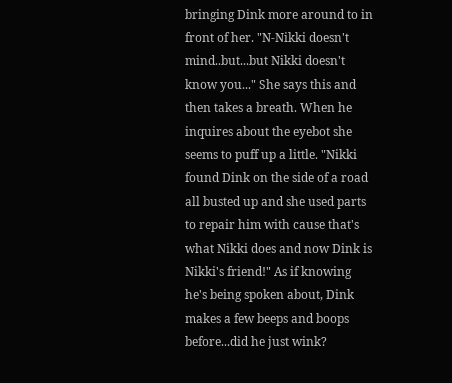bringing Dink more around to in front of her. "N-Nikki doesn't mind..but...but Nikki doesn't know you..." She says this and then takes a breath. When he inquires about the eyebot she seems to puff up a little. "Nikki found Dink on the side of a road all busted up and she used parts to repair him with cause that's what Nikki does and now Dink is Nikki's friend!" As if knowing he's being spoken about, Dink makes a few beeps and boops before...did he just wink?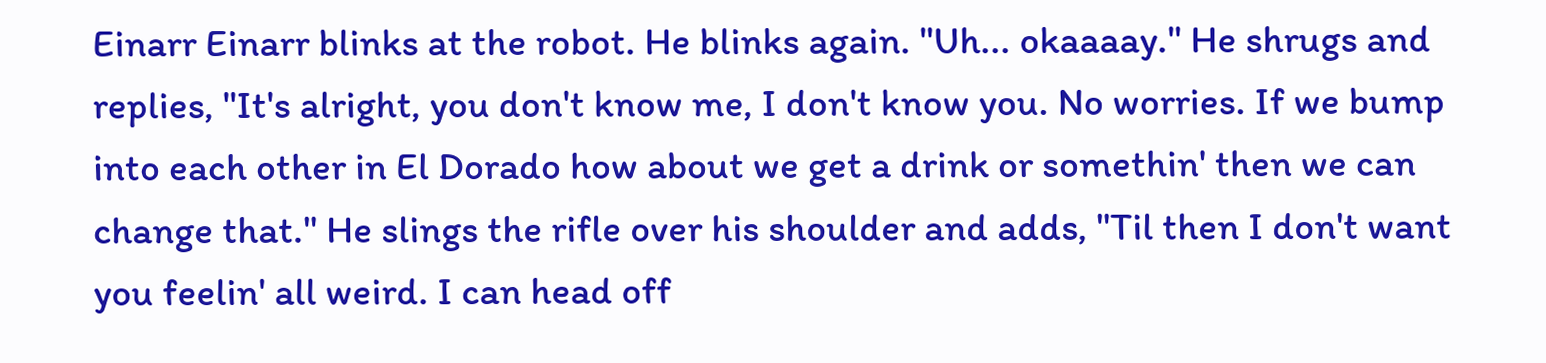Einarr Einarr blinks at the robot. He blinks again. "Uh... okaaaay." He shrugs and replies, "It's alright, you don't know me, I don't know you. No worries. If we bump into each other in El Dorado how about we get a drink or somethin' then we can change that." He slings the rifle over his shoulder and adds, "Til then I don't want you feelin' all weird. I can head off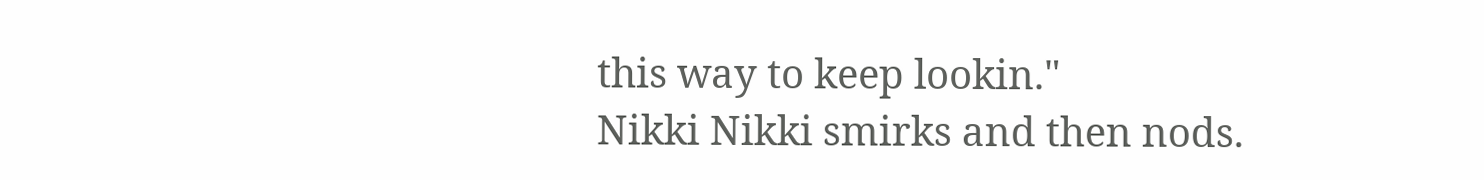this way to keep lookin."
Nikki Nikki smirks and then nods.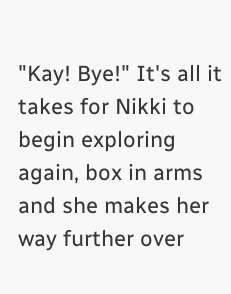"Kay! Bye!" It's all it takes for Nikki to begin exploring again, box in arms and she makes her way further over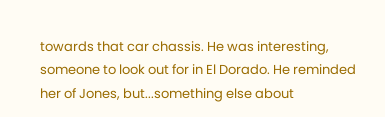towards that car chassis. He was interesting, someone to look out for in El Dorado. He reminded her of Jones, but...something else about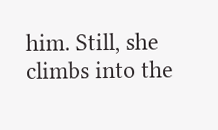him. Still, she climbs into the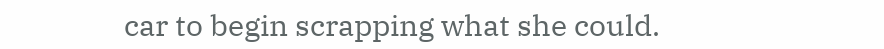car to begin scrapping what she could.